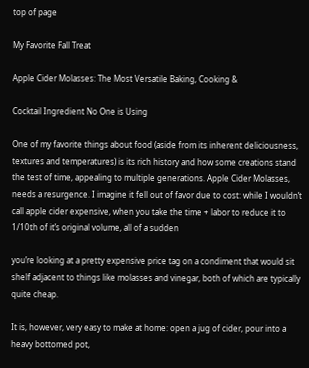top of page

My Favorite Fall Treat

Apple Cider Molasses: The Most Versatile Baking, Cooking &

Cocktail Ingredient No One is Using

One of my favorite things about food (aside from its inherent deliciousness, textures and temperatures) is its rich history and how some creations stand the test of time, appealing to multiple generations. Apple Cider Molasses, needs a resurgence. I imagine it fell out of favor due to cost: while I wouldn’t call apple cider expensive, when you take the time + labor to reduce it to 1/10th of it’s original volume, all of a sudden

you’re looking at a pretty expensive price tag on a condiment that would sit shelf adjacent to things like molasses and vinegar, both of which are typically quite cheap.

It is, however, very easy to make at home: open a jug of cider, pour into a heavy bottomed pot,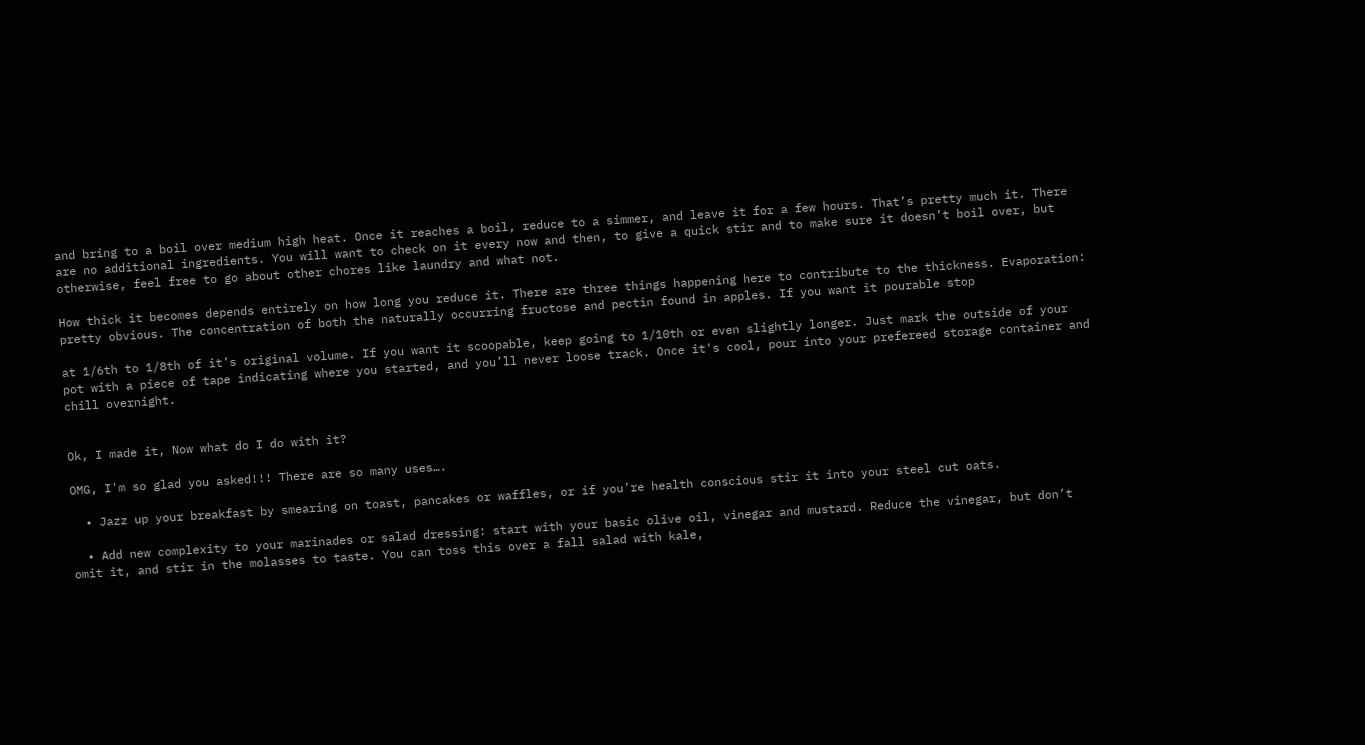and bring to a boil over medium high heat. Once it reaches a boil, reduce to a simmer, and leave it for a few hours. That’s pretty much it. There are no additional ingredients. You will want to check on it every now and then, to give a quick stir and to make sure it doesn’t boil over, but otherwise, feel free to go about other chores like laundry and what not.

How thick it becomes depends entirely on how long you reduce it. There are three things happening here to contribute to the thickness. Evaporation: pretty obvious. The concentration of both the naturally occurring fructose and pectin found in apples. If you want it pourable stop

at 1/6th to 1/8th of it’s original volume. If you want it scoopable, keep going to 1/10th or even slightly longer. Just mark the outside of your pot with a piece of tape indicating where you started, and you’ll never loose track. Once it's cool, pour into your prefereed storage container and chill overnight.


Ok, I made it, Now what do I do with it?

OMG, I'm so glad you asked!!! There are so many uses….

  • Jazz up your breakfast by smearing on toast, pancakes or waffles, or if you’re health conscious stir it into your steel cut oats.

  • Add new complexity to your marinades or salad dressing: start with your basic olive oil, vinegar and mustard. Reduce the vinegar, but don’t omit it, and stir in the molasses to taste. You can toss this over a fall salad with kale,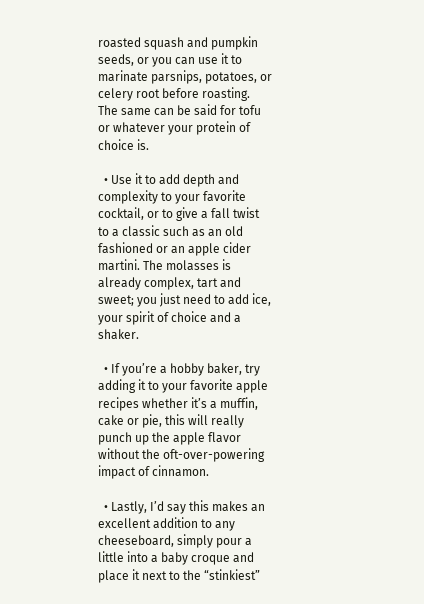roasted squash and pumpkin seeds, or you can use it to marinate parsnips, potatoes, or celery root before roasting. The same can be said for tofu or whatever your protein of choice is.

  • Use it to add depth and complexity to your favorite cocktail, or to give a fall twist to a classic such as an old fashioned or an apple cider martini. The molasses is already complex, tart and sweet; you just need to add ice, your spirit of choice and a shaker.

  • If you’re a hobby baker, try adding it to your favorite apple recipes whether it’s a muffin, cake or pie, this will really punch up the apple flavor without the oft-over-powering impact of cinnamon.

  • Lastly, I’d say this makes an excellent addition to any cheeseboard, simply pour a little into a baby croque and place it next to the “stinkiest”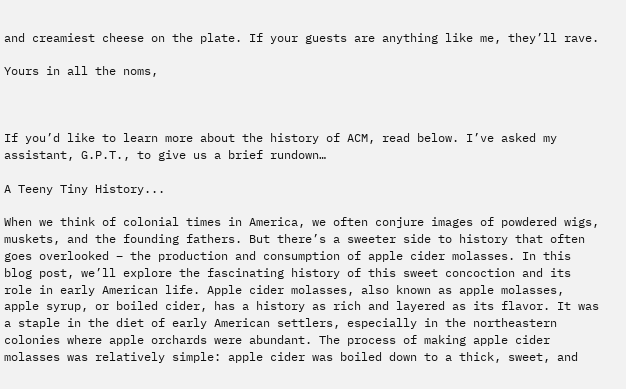and creamiest cheese on the plate. If your guests are anything like me, they’ll rave.

Yours in all the noms,



If you’d like to learn more about the history of ACM, read below. I’ve asked my assistant, G.P.T., to give us a brief rundown…

A Teeny Tiny History...

When we think of colonial times in America, we often conjure images of powdered wigs, muskets, and the founding fathers. But there’s a sweeter side to history that often goes overlooked – the production and consumption of apple cider molasses. In this blog post, we’ll explore the fascinating history of this sweet concoction and its role in early American life. Apple cider molasses, also known as apple molasses, apple syrup, or boiled cider, has a history as rich and layered as its flavor. It was a staple in the diet of early American settlers, especially in the northeastern colonies where apple orchards were abundant. The process of making apple cider molasses was relatively simple: apple cider was boiled down to a thick, sweet, and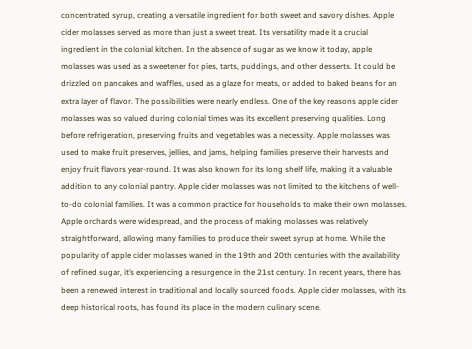concentrated syrup, creating a versatile ingredient for both sweet and savory dishes. Apple cider molasses served as more than just a sweet treat. Its versatility made it a crucial ingredient in the colonial kitchen. In the absence of sugar as we know it today, apple molasses was used as a sweetener for pies, tarts, puddings, and other desserts. It could be drizzled on pancakes and waffles, used as a glaze for meats, or added to baked beans for an extra layer of flavor. The possibilities were nearly endless. One of the key reasons apple cider molasses was so valued during colonial times was its excellent preserving qualities. Long before refrigeration, preserving fruits and vegetables was a necessity. Apple molasses was used to make fruit preserves, jellies, and jams, helping families preserve their harvests and enjoy fruit flavors year-round. It was also known for its long shelf life, making it a valuable addition to any colonial pantry. Apple cider molasses was not limited to the kitchens of well-to-do colonial families. It was a common practice for households to make their own molasses. Apple orchards were widespread, and the process of making molasses was relatively straightforward, allowing many families to produce their sweet syrup at home. While the popularity of apple cider molasses waned in the 19th and 20th centuries with the availability of refined sugar, it’s experiencing a resurgence in the 21st century. In recent years, there has been a renewed interest in traditional and locally sourced foods. Apple cider molasses, with its deep historical roots, has found its place in the modern culinary scene.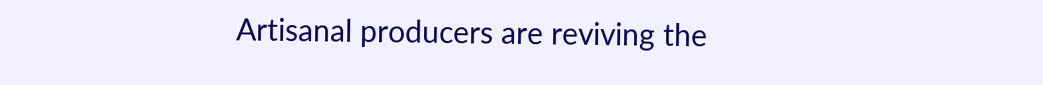Artisanal producers are reviving the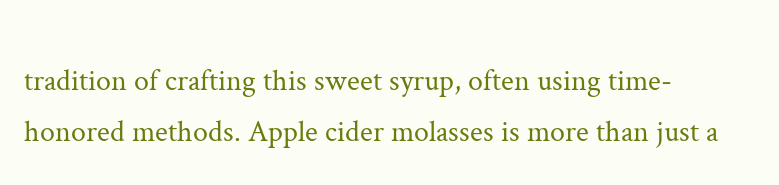tradition of crafting this sweet syrup, often using time-honored methods. Apple cider molasses is more than just a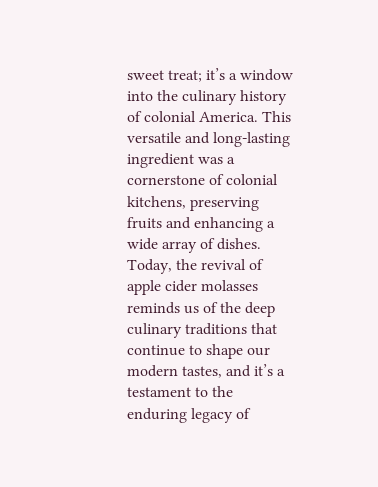sweet treat; it’s a window into the culinary history of colonial America. This versatile and long-lasting ingredient was a cornerstone of colonial kitchens, preserving fruits and enhancing a wide array of dishes. Today, the revival of apple cider molasses reminds us of the deep culinary traditions that continue to shape our modern tastes, and it’s a testament to the enduring legacy of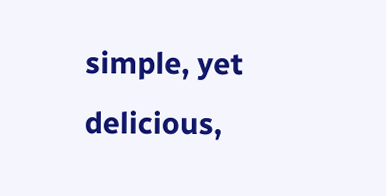simple, yet delicious,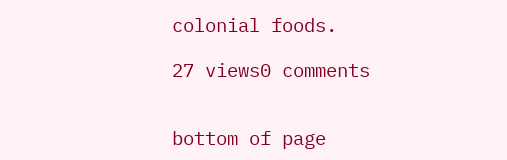colonial foods.

27 views0 comments


bottom of page